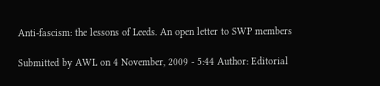Anti-fascism: the lessons of Leeds. An open letter to SWP members

Submitted by AWL on 4 November, 2009 - 5:44 Author: Editorial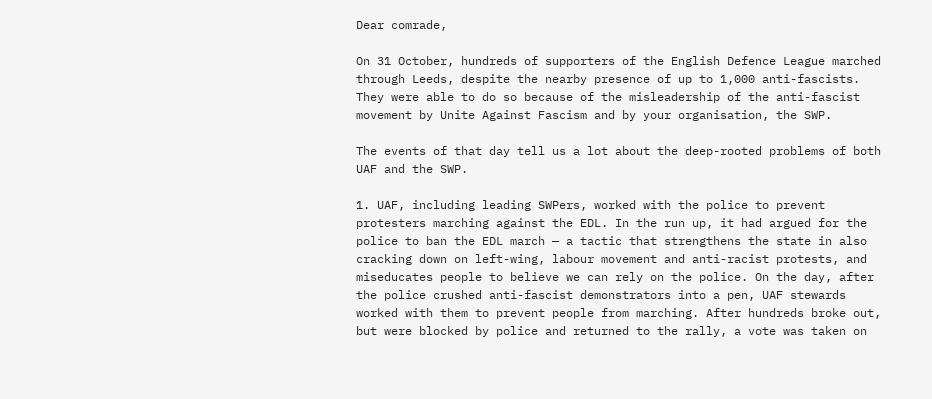Dear comrade,

On 31 October, hundreds of supporters of the English Defence League marched through Leeds, despite the nearby presence of up to 1,000 anti-fascists. They were able to do so because of the misleadership of the anti-fascist movement by Unite Against Fascism and by your organisation, the SWP.

The events of that day tell us a lot about the deep-rooted problems of both UAF and the SWP.

1. UAF, including leading SWPers, worked with the police to prevent protesters marching against the EDL. In the run up, it had argued for the police to ban the EDL march — a tactic that strengthens the state in also cracking down on left-wing, labour movement and anti-racist protests, and miseducates people to believe we can rely on the police. On the day, after the police crushed anti-fascist demonstrators into a pen, UAF stewards worked with them to prevent people from marching. After hundreds broke out, but were blocked by police and returned to the rally, a vote was taken on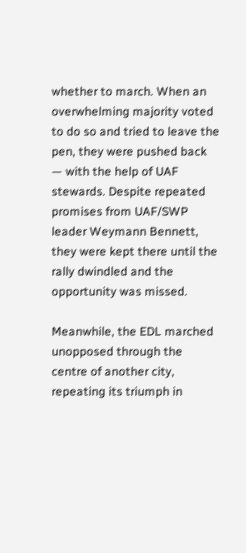whether to march. When an overwhelming majority voted to do so and tried to leave the pen, they were pushed back — with the help of UAF stewards. Despite repeated promises from UAF/SWP leader Weymann Bennett, they were kept there until the rally dwindled and the opportunity was missed.

Meanwhile, the EDL marched unopposed through the centre of another city, repeating its triumph in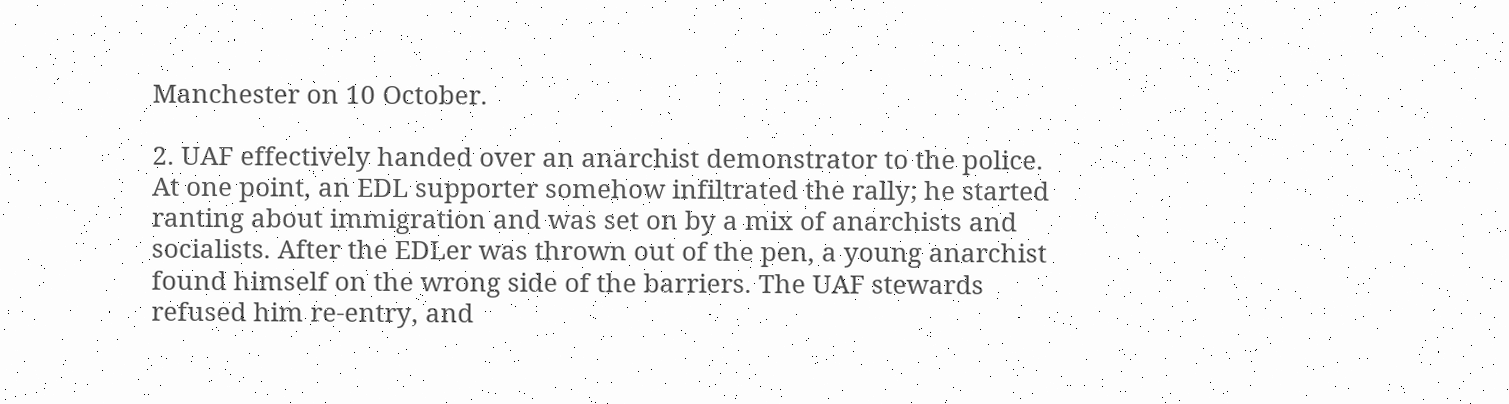Manchester on 10 October.

2. UAF effectively handed over an anarchist demonstrator to the police. At one point, an EDL supporter somehow infiltrated the rally; he started ranting about immigration and was set on by a mix of anarchists and socialists. After the EDLer was thrown out of the pen, a young anarchist found himself on the wrong side of the barriers. The UAF stewards refused him re-entry, and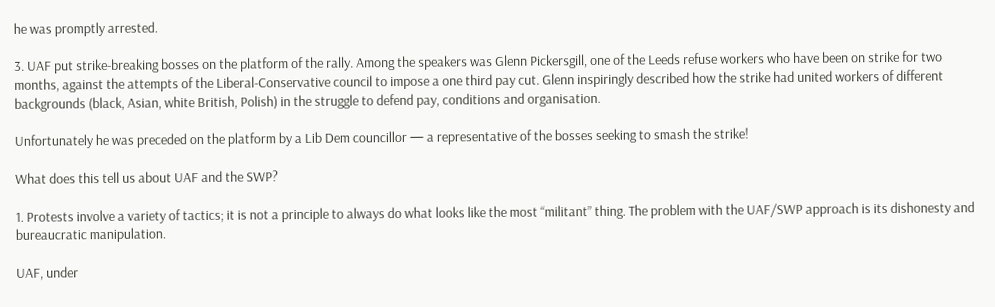he was promptly arrested.

3. UAF put strike-breaking bosses on the platform of the rally. Among the speakers was Glenn Pickersgill, one of the Leeds refuse workers who have been on strike for two months, against the attempts of the Liberal-Conservative council to impose a one third pay cut. Glenn inspiringly described how the strike had united workers of different backgrounds (black, Asian, white British, Polish) in the struggle to defend pay, conditions and organisation.

Unfortunately he was preceded on the platform by a Lib Dem councillor — a representative of the bosses seeking to smash the strike!

What does this tell us about UAF and the SWP?

1. Protests involve a variety of tactics; it is not a principle to always do what looks like the most “militant” thing. The problem with the UAF/SWP approach is its dishonesty and bureaucratic manipulation.

UAF, under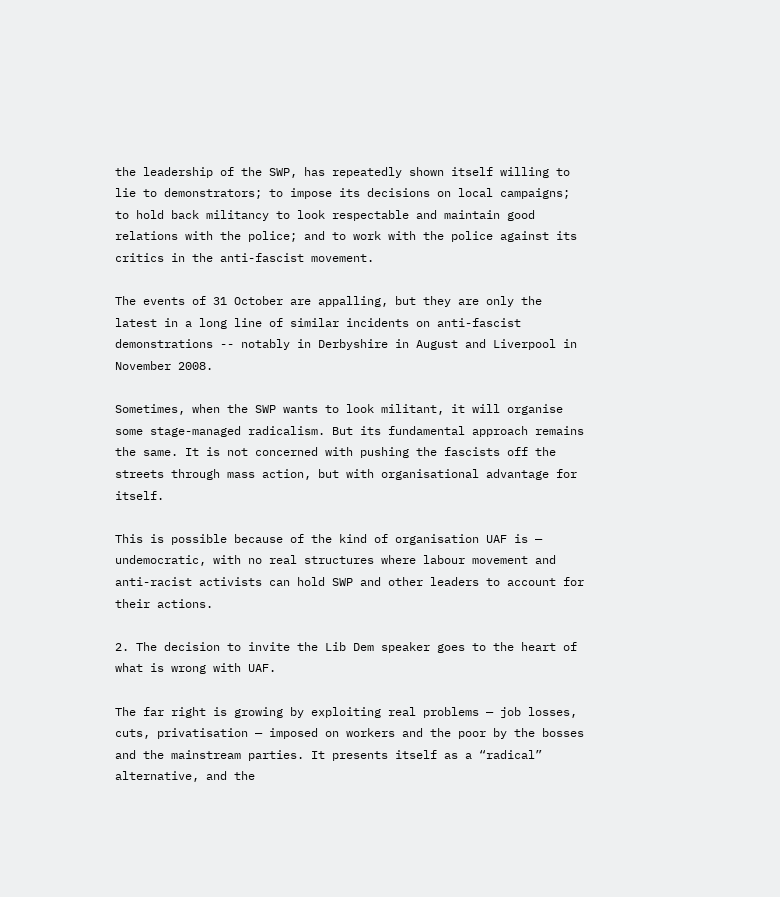the leadership of the SWP, has repeatedly shown itself willing to lie to demonstrators; to impose its decisions on local campaigns; to hold back militancy to look respectable and maintain good relations with the police; and to work with the police against its critics in the anti-fascist movement.

The events of 31 October are appalling, but they are only the latest in a long line of similar incidents on anti-fascist demonstrations -- notably in Derbyshire in August and Liverpool in November 2008.

Sometimes, when the SWP wants to look militant, it will organise some stage-managed radicalism. But its fundamental approach remains the same. It is not concerned with pushing the fascists off the streets through mass action, but with organisational advantage for itself.

This is possible because of the kind of organisation UAF is — undemocratic, with no real structures where labour movement and anti-racist activists can hold SWP and other leaders to account for their actions.

2. The decision to invite the Lib Dem speaker goes to the heart of what is wrong with UAF.

The far right is growing by exploiting real problems — job losses, cuts, privatisation — imposed on workers and the poor by the bosses and the mainstream parties. It presents itself as a “radical” alternative, and the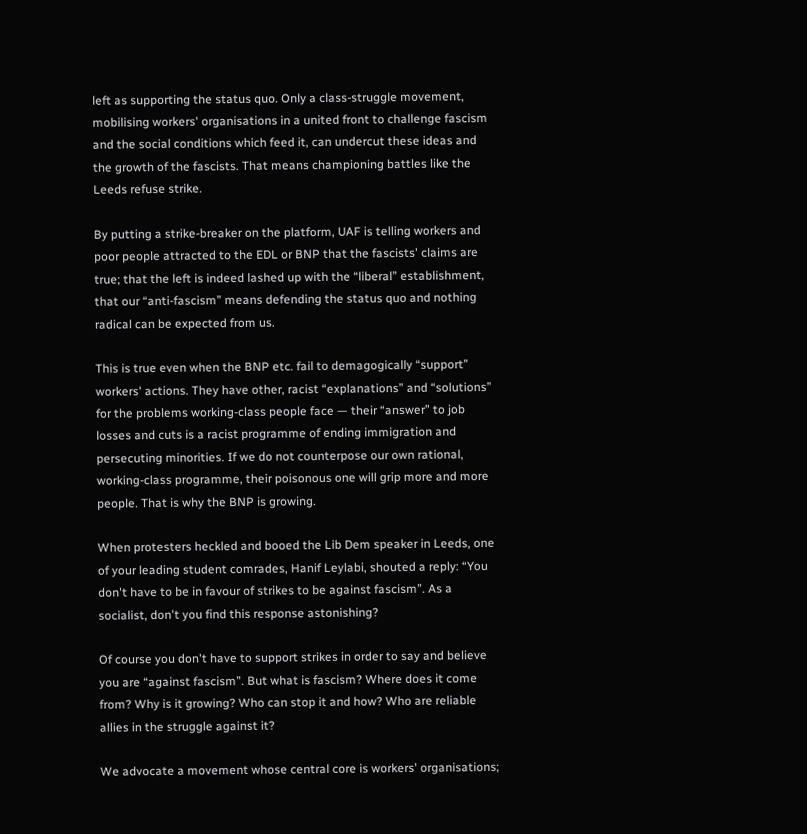left as supporting the status quo. Only a class-struggle movement, mobilising workers' organisations in a united front to challenge fascism and the social conditions which feed it, can undercut these ideas and the growth of the fascists. That means championing battles like the Leeds refuse strike.

By putting a strike-breaker on the platform, UAF is telling workers and poor people attracted to the EDL or BNP that the fascists' claims are true; that the left is indeed lashed up with the “liberal” establishment, that our “anti-fascism” means defending the status quo and nothing radical can be expected from us.

This is true even when the BNP etc. fail to demagogically “support” workers' actions. They have other, racist “explanations” and “solutions” for the problems working-class people face — their “answer” to job losses and cuts is a racist programme of ending immigration and persecuting minorities. If we do not counterpose our own rational, working-class programme, their poisonous one will grip more and more people. That is why the BNP is growing.

When protesters heckled and booed the Lib Dem speaker in Leeds, one of your leading student comrades, Hanif Leylabi, shouted a reply: “You don't have to be in favour of strikes to be against fascism”. As a socialist, don't you find this response astonishing?

Of course you don't have to support strikes in order to say and believe you are “against fascism”. But what is fascism? Where does it come from? Why is it growing? Who can stop it and how? Who are reliable allies in the struggle against it?

We advocate a movement whose central core is workers' organisations;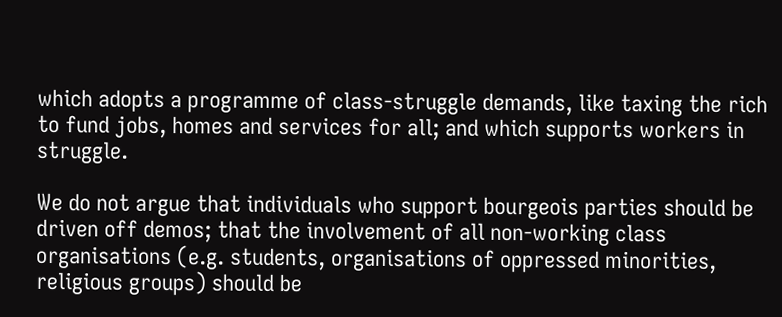which adopts a programme of class-struggle demands, like taxing the rich to fund jobs, homes and services for all; and which supports workers in struggle.

We do not argue that individuals who support bourgeois parties should be driven off demos; that the involvement of all non-working class organisations (e.g. students, organisations of oppressed minorities, religious groups) should be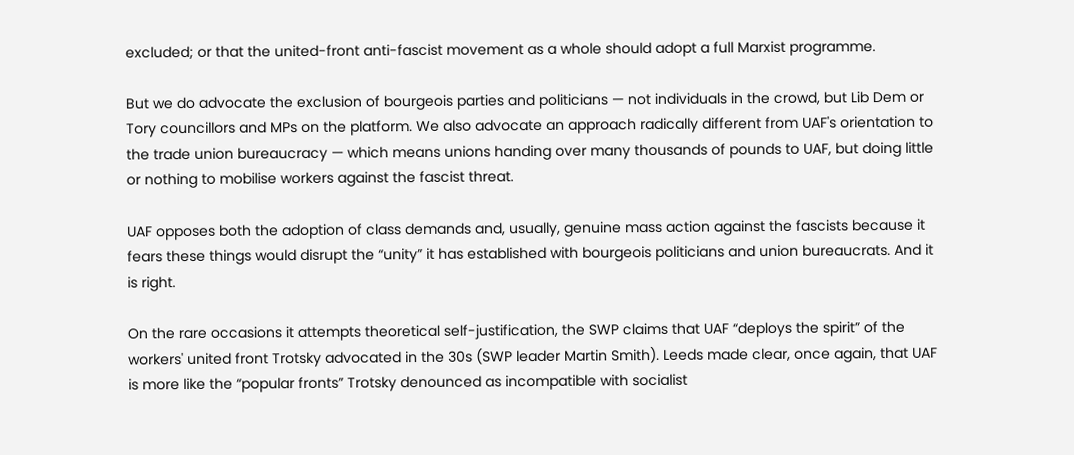excluded; or that the united-front anti-fascist movement as a whole should adopt a full Marxist programme.

But we do advocate the exclusion of bourgeois parties and politicians — not individuals in the crowd, but Lib Dem or Tory councillors and MPs on the platform. We also advocate an approach radically different from UAF's orientation to the trade union bureaucracy — which means unions handing over many thousands of pounds to UAF, but doing little or nothing to mobilise workers against the fascist threat.

UAF opposes both the adoption of class demands and, usually, genuine mass action against the fascists because it fears these things would disrupt the “unity” it has established with bourgeois politicians and union bureaucrats. And it is right.

On the rare occasions it attempts theoretical self-justification, the SWP claims that UAF “deploys the spirit” of the workers' united front Trotsky advocated in the 30s (SWP leader Martin Smith). Leeds made clear, once again, that UAF is more like the “popular fronts” Trotsky denounced as incompatible with socialist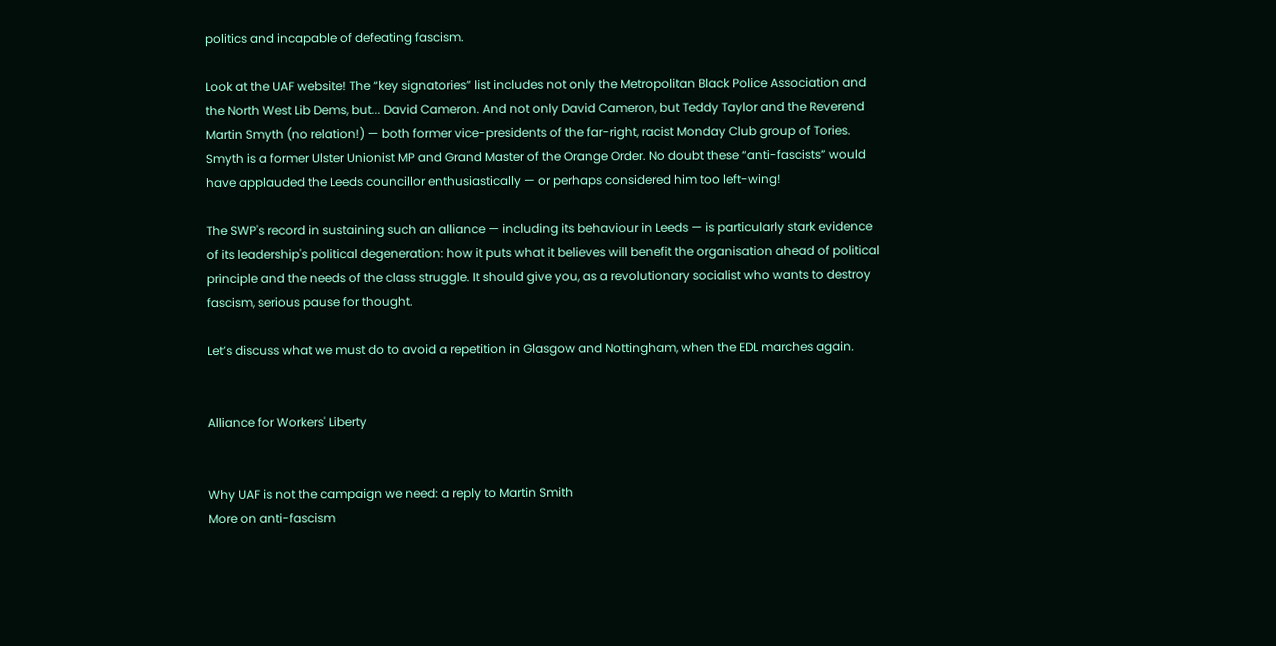politics and incapable of defeating fascism.

Look at the UAF website! The “key signatories” list includes not only the Metropolitan Black Police Association and the North West Lib Dems, but... David Cameron. And not only David Cameron, but Teddy Taylor and the Reverend Martin Smyth (no relation!) — both former vice-presidents of the far-right, racist Monday Club group of Tories. Smyth is a former Ulster Unionist MP and Grand Master of the Orange Order. No doubt these “anti-fascists” would have applauded the Leeds councillor enthusiastically — or perhaps considered him too left-wing!

The SWP's record in sustaining such an alliance — including its behaviour in Leeds — is particularly stark evidence of its leadership's political degeneration: how it puts what it believes will benefit the organisation ahead of political principle and the needs of the class struggle. It should give you, as a revolutionary socialist who wants to destroy fascism, serious pause for thought.

Let’s discuss what we must do to avoid a repetition in Glasgow and Nottingham, when the EDL marches again.


Alliance for Workers' Liberty


Why UAF is not the campaign we need: a reply to Martin Smith
More on anti-fascism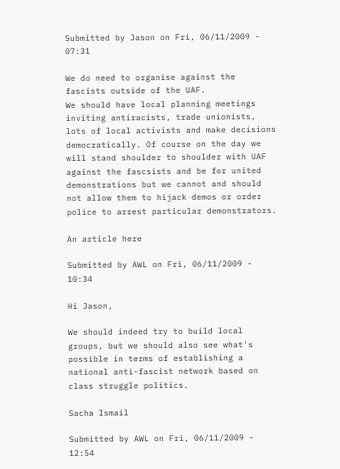Submitted by Jason on Fri, 06/11/2009 - 07:31

We do need to organise against the fascists outside of the UAF.
We should have local planning meetings inviting antiracists, trade unionists, lots of local activists and make decisions democratically. Of course on the day we will stand shoulder to shoulder with UAF against the fascsists and be for united demonstrations but we cannot and should not allow them to hijack demos or order police to arrest particular demonstrators.

An article here

Submitted by AWL on Fri, 06/11/2009 - 10:34

Hi Jason,

We should indeed try to build local groups, but we should also see what's possible in terms of establishing a national anti-fascist network based on class struggle politics.

Sacha Ismail

Submitted by AWL on Fri, 06/11/2009 - 12:54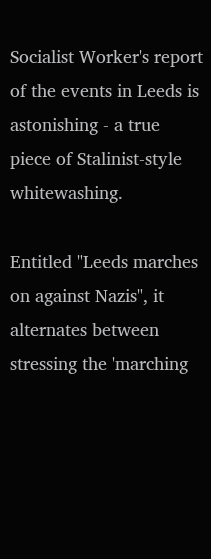Socialist Worker's report of the events in Leeds is astonishing - a true piece of Stalinist-style whitewashing.

Entitled "Leeds marches on against Nazis", it alternates between stressing the 'marching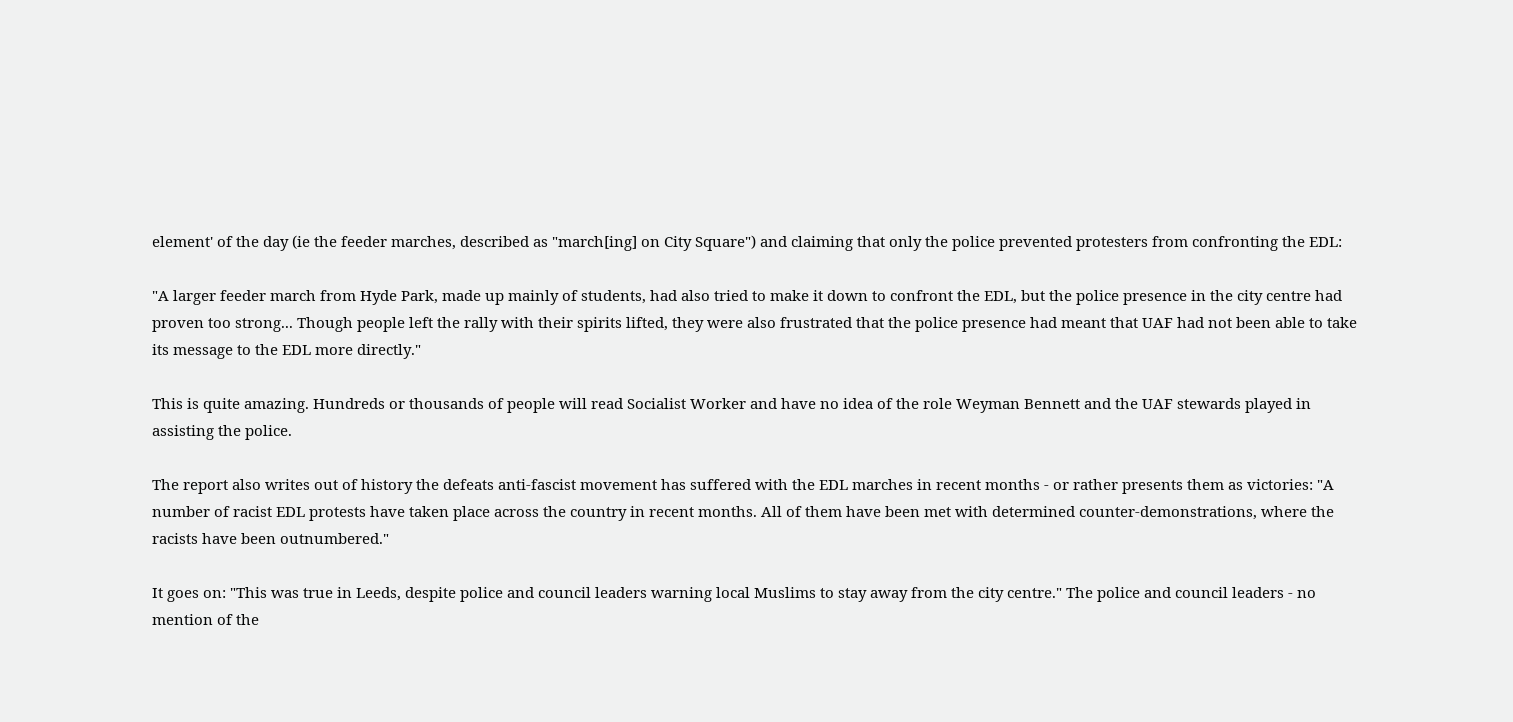element' of the day (ie the feeder marches, described as "march[ing] on City Square") and claiming that only the police prevented protesters from confronting the EDL:

"A larger feeder march from Hyde Park, made up mainly of students, had also tried to make it down to confront the EDL, but the police presence in the city centre had proven too strong... Though people left the rally with their spirits lifted, they were also frustrated that the police presence had meant that UAF had not been able to take its message to the EDL more directly."

This is quite amazing. Hundreds or thousands of people will read Socialist Worker and have no idea of the role Weyman Bennett and the UAF stewards played in assisting the police.

The report also writes out of history the defeats anti-fascist movement has suffered with the EDL marches in recent months - or rather presents them as victories: "A number of racist EDL protests have taken place across the country in recent months. All of them have been met with determined counter-demonstrations, where the racists have been outnumbered."

It goes on: "This was true in Leeds, despite police and council leaders warning local Muslims to stay away from the city centre." The police and council leaders - no mention of the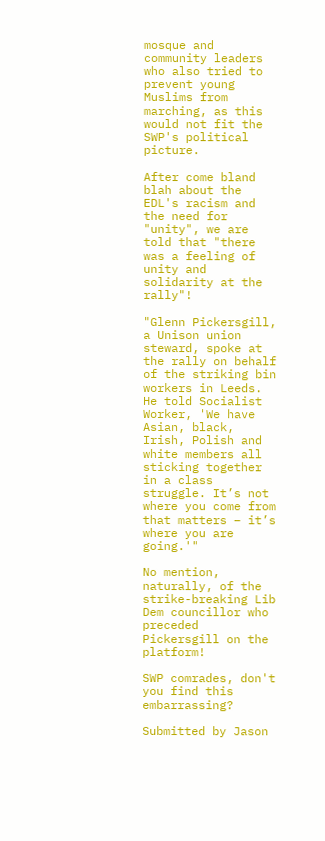mosque and community leaders who also tried to prevent young Muslims from marching, as this would not fit the SWP's political picture.

After come bland blah about the EDL's racism and the need for "unity", we are told that "there was a feeling of unity and solidarity at the rally"!

"Glenn Pickersgill, a Unison union steward, spoke at the rally on behalf of the striking bin workers in Leeds. He told Socialist Worker, 'We have Asian, black, Irish, Polish and white members all sticking together in a class struggle. It’s not where you come from that matters – it’s where you are going.'"

No mention, naturally, of the strike-breaking Lib Dem councillor who preceded Pickersgill on the platform!

SWP comrades, don't you find this embarrassing?

Submitted by Jason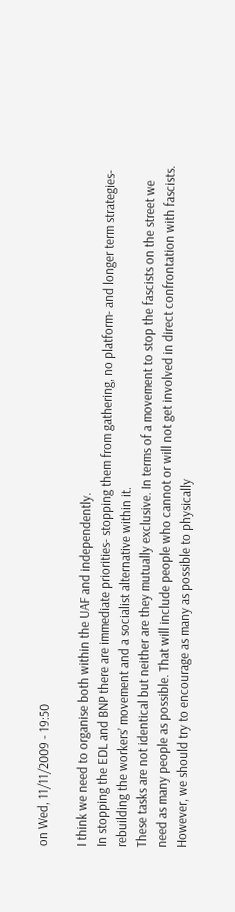on Wed, 11/11/2009 - 19:50

I think we need to organise both within the UAF and independently.
In stopping the EDL and BNP there are immediate priorities- stopping them from gathering, no platform- and longer term strategies- rebuilding the workers’ movement and a socialist alternative within it.
These tasks are not identical but neither are they mutually exclusive. In terms of a movement to stop the fascists on the street we need as many people as possible. That will include people who cannot or will not get involved in direct confrontation with fascists. However, we should try to encourage as many as possible to physically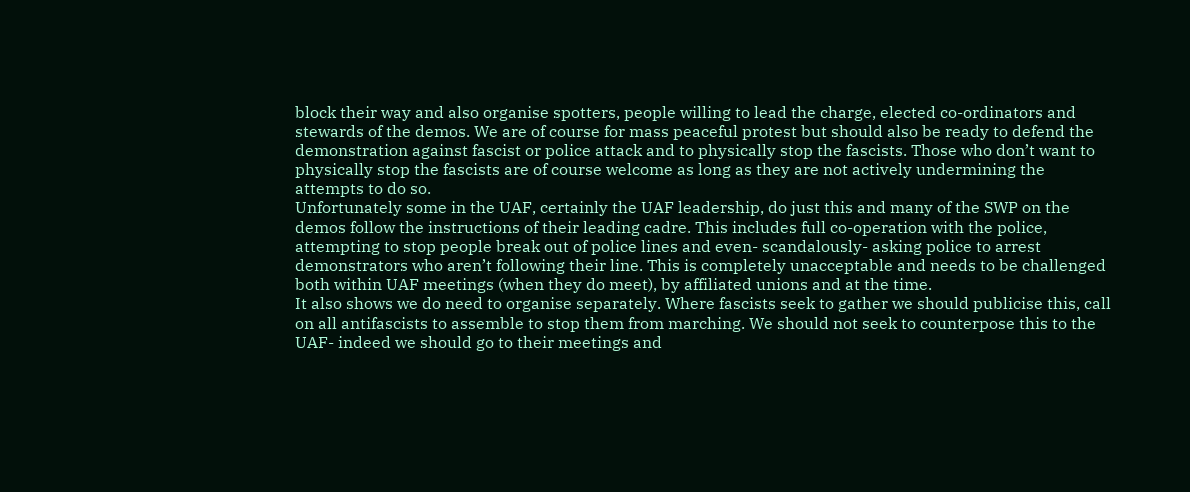block their way and also organise spotters, people willing to lead the charge, elected co-ordinators and stewards of the demos. We are of course for mass peaceful protest but should also be ready to defend the demonstration against fascist or police attack and to physically stop the fascists. Those who don’t want to physically stop the fascists are of course welcome as long as they are not actively undermining the attempts to do so.
Unfortunately some in the UAF, certainly the UAF leadership, do just this and many of the SWP on the demos follow the instructions of their leading cadre. This includes full co-operation with the police, attempting to stop people break out of police lines and even- scandalously- asking police to arrest demonstrators who aren’t following their line. This is completely unacceptable and needs to be challenged both within UAF meetings (when they do meet), by affiliated unions and at the time.
It also shows we do need to organise separately. Where fascists seek to gather we should publicise this, call on all antifascists to assemble to stop them from marching. We should not seek to counterpose this to the UAF- indeed we should go to their meetings and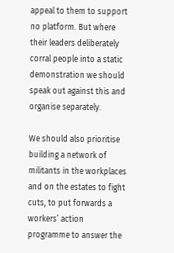appeal to them to support no platform. But where their leaders deliberately corral people into a static demonstration we should speak out against this and organise separately.

We should also prioritise building a network of militants in the workplaces and on the estates to fight cuts, to put forwards a workers’ action programme to answer the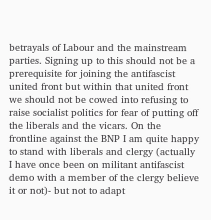betrayals of Labour and the mainstream parties. Signing up to this should not be a prerequisite for joining the antifascist united front but within that united front we should not be cowed into refusing to raise socialist politics for fear of putting off the liberals and the vicars. On the frontline against the BNP I am quite happy to stand with liberals and clergy (actually I have once been on militant antifascist demo with a member of the clergy believe it or not)- but not to adapt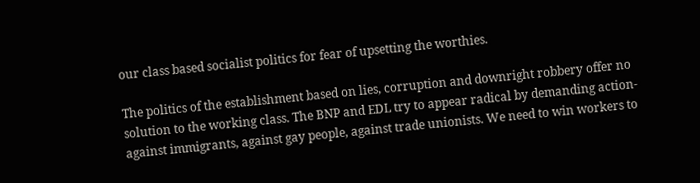our class based socialist politics for fear of upsetting the worthies.

The politics of the establishment based on lies, corruption and downright robbery offer no solution to the working class. The BNP and EDL try to appear radical by demanding action- against immigrants, against gay people, against trade unionists. We need to win workers to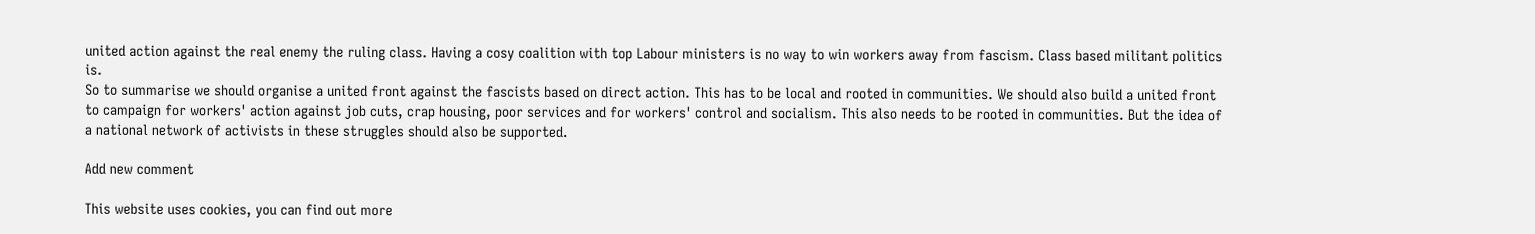united action against the real enemy the ruling class. Having a cosy coalition with top Labour ministers is no way to win workers away from fascism. Class based militant politics is.
So to summarise we should organise a united front against the fascists based on direct action. This has to be local and rooted in communities. We should also build a united front to campaign for workers' action against job cuts, crap housing, poor services and for workers' control and socialism. This also needs to be rooted in communities. But the idea of a national network of activists in these struggles should also be supported.

Add new comment

This website uses cookies, you can find out more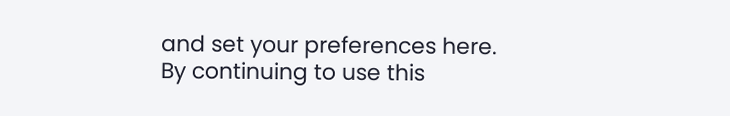and set your preferences here.
By continuing to use this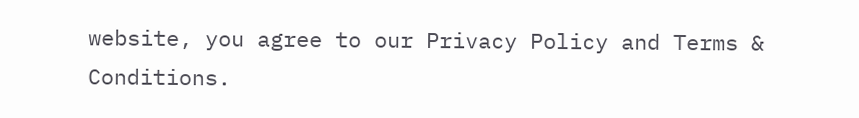website, you agree to our Privacy Policy and Terms & Conditions.